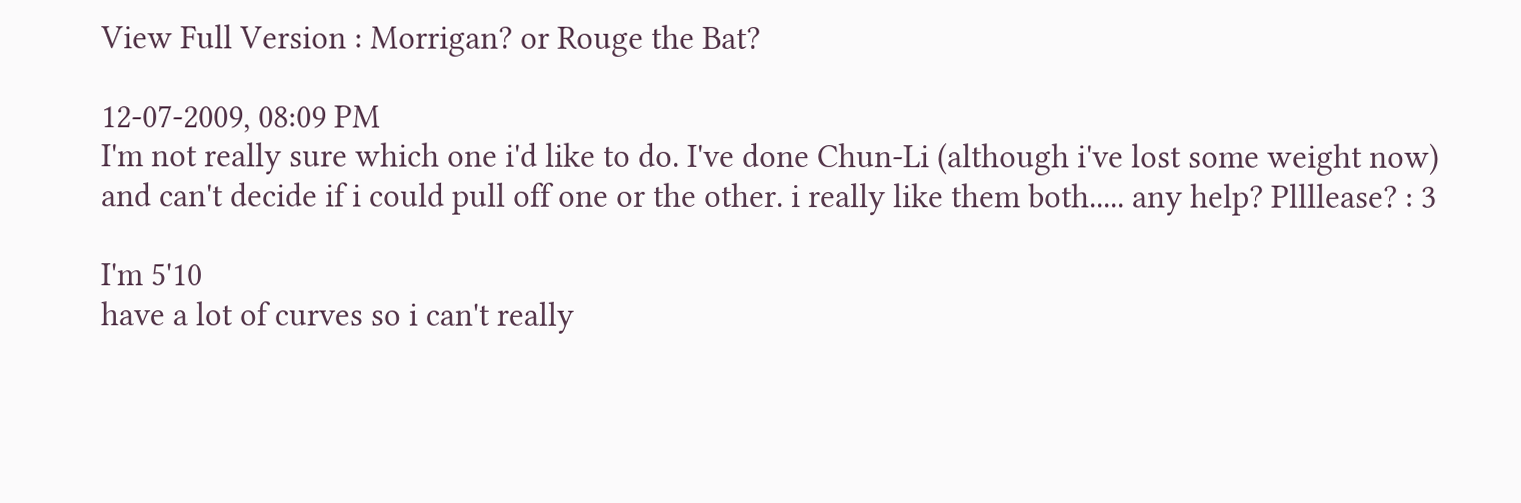View Full Version : Morrigan? or Rouge the Bat?

12-07-2009, 08:09 PM
I'm not really sure which one i'd like to do. I've done Chun-Li (although i've lost some weight now) and can't decide if i could pull off one or the other. i really like them both..... any help? Pllllease? : 3

I'm 5'10
have a lot of curves so i can't really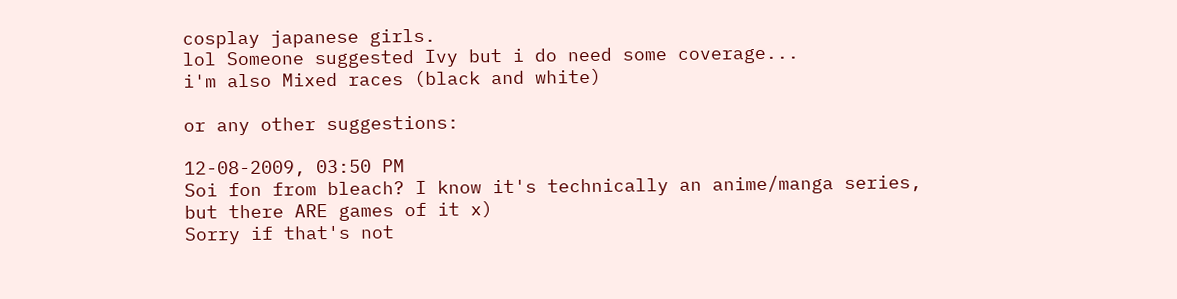cosplay japanese girls.
lol Someone suggested Ivy but i do need some coverage...
i'm also Mixed races (black and white)

or any other suggestions:

12-08-2009, 03:50 PM
Soi fon from bleach? I know it's technically an anime/manga series, but there ARE games of it x)
Sorry if that's not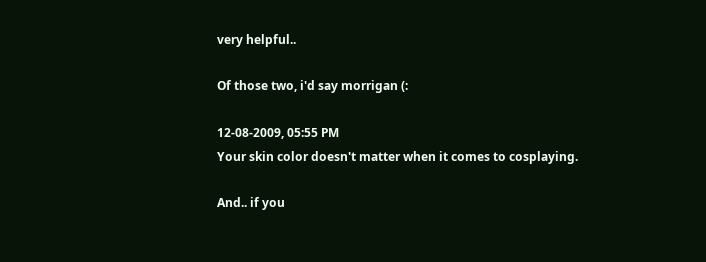very helpful..

Of those two, i'd say morrigan (:

12-08-2009, 05:55 PM
Your skin color doesn't matter when it comes to cosplaying.

And.. if you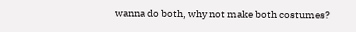wanna do both, why not make both costumes?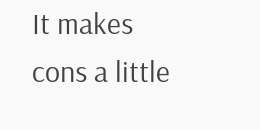It makes cons a little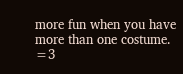more fun when you have more than one costume. =3